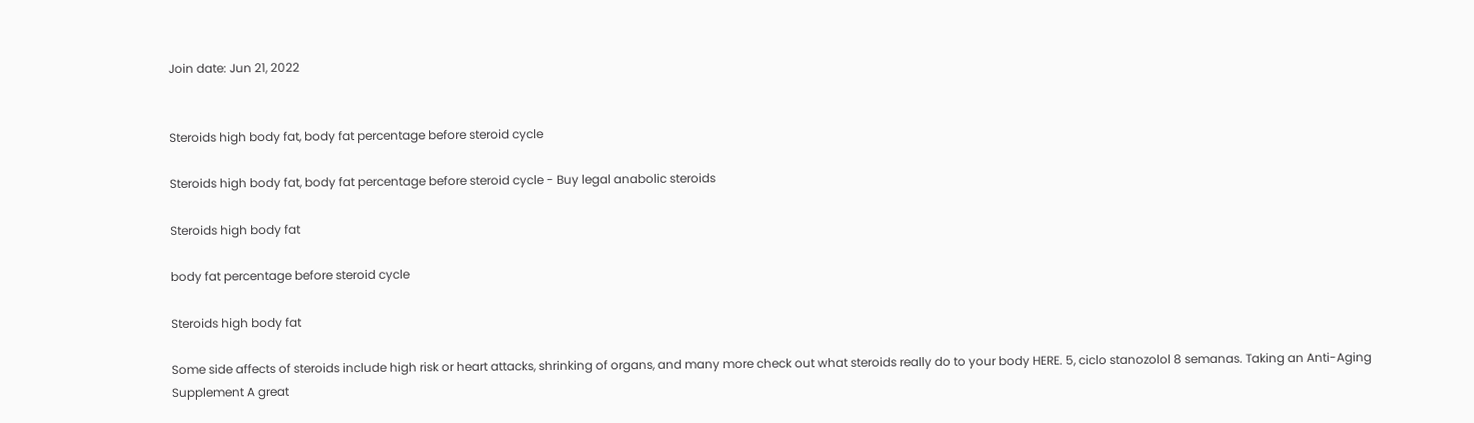Join date: Jun 21, 2022


Steroids high body fat, body fat percentage before steroid cycle

Steroids high body fat, body fat percentage before steroid cycle - Buy legal anabolic steroids

Steroids high body fat

body fat percentage before steroid cycle

Steroids high body fat

Some side affects of steroids include high risk or heart attacks, shrinking of organs, and many more check out what steroids really do to your body HERE. 5, ciclo stanozolol 8 semanas. Taking an Anti-Aging Supplement A great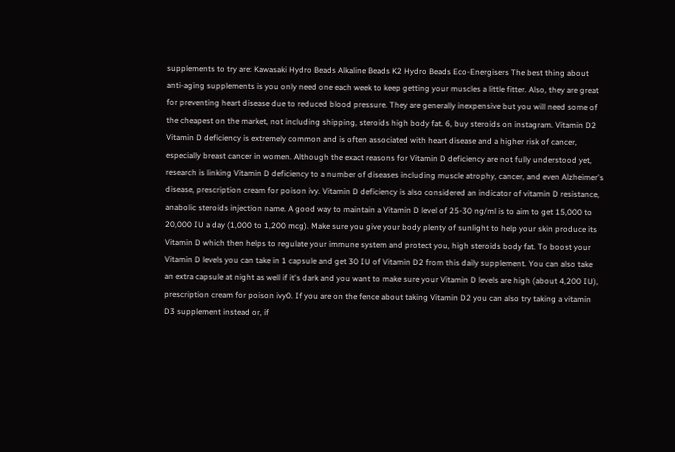supplements to try are: Kawasaki Hydro Beads Alkaline Beads K2 Hydro Beads Eco-Energisers The best thing about anti-aging supplements is you only need one each week to keep getting your muscles a little fitter. Also, they are great for preventing heart disease due to reduced blood pressure. They are generally inexpensive but you will need some of the cheapest on the market, not including shipping, steroids high body fat. 6, buy steroids on instagram. Vitamin D2 Vitamin D deficiency is extremely common and is often associated with heart disease and a higher risk of cancer, especially breast cancer in women. Although the exact reasons for Vitamin D deficiency are not fully understood yet, research is linking Vitamin D deficiency to a number of diseases including muscle atrophy, cancer, and even Alzheimer's disease, prescription cream for poison ivy. Vitamin D deficiency is also considered an indicator of vitamin D resistance, anabolic steroids injection name. A good way to maintain a Vitamin D level of 25-30 ng/ml is to aim to get 15,000 to 20,000 IU a day (1,000 to 1,200 mcg). Make sure you give your body plenty of sunlight to help your skin produce its Vitamin D which then helps to regulate your immune system and protect you, high steroids body fat. To boost your Vitamin D levels you can take in 1 capsule and get 30 IU of Vitamin D2 from this daily supplement. You can also take an extra capsule at night as well if it's dark and you want to make sure your Vitamin D levels are high (about 4,200 IU), prescription cream for poison ivy0. If you are on the fence about taking Vitamin D2 you can also try taking a vitamin D3 supplement instead or, if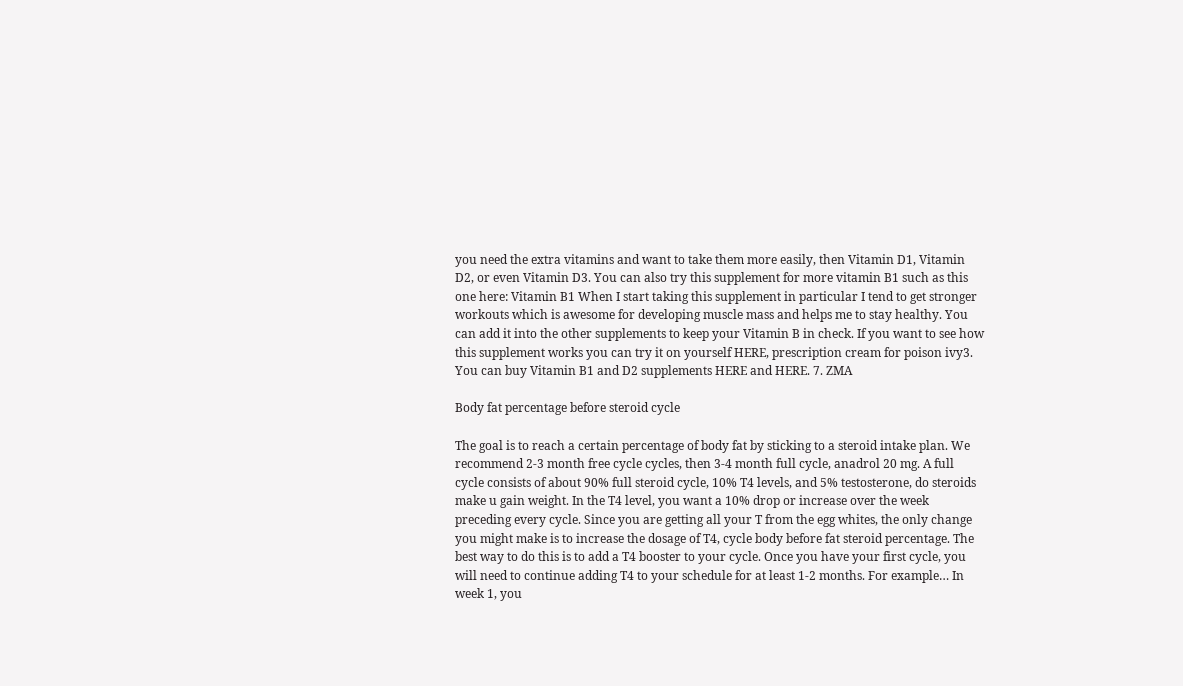you need the extra vitamins and want to take them more easily, then Vitamin D1, Vitamin D2, or even Vitamin D3. You can also try this supplement for more vitamin B1 such as this one here: Vitamin B1 When I start taking this supplement in particular I tend to get stronger workouts which is awesome for developing muscle mass and helps me to stay healthy. You can add it into the other supplements to keep your Vitamin B in check. If you want to see how this supplement works you can try it on yourself HERE, prescription cream for poison ivy3. You can buy Vitamin B1 and D2 supplements HERE and HERE. 7. ZMA

Body fat percentage before steroid cycle

The goal is to reach a certain percentage of body fat by sticking to a steroid intake plan. We recommend 2-3 month free cycle cycles, then 3-4 month full cycle, anadrol 20 mg. A full cycle consists of about 90% full steroid cycle, 10% T4 levels, and 5% testosterone, do steroids make u gain weight. In the T4 level, you want a 10% drop or increase over the week preceding every cycle. Since you are getting all your T from the egg whites, the only change you might make is to increase the dosage of T4, cycle body before fat steroid percentage. The best way to do this is to add a T4 booster to your cycle. Once you have your first cycle, you will need to continue adding T4 to your schedule for at least 1-2 months. For example… In week 1, you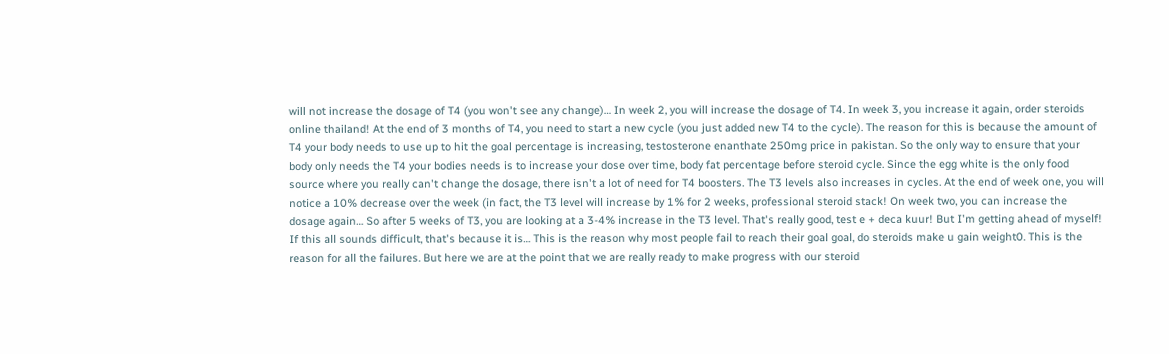will not increase the dosage of T4 (you won't see any change)… In week 2, you will increase the dosage of T4. In week 3, you increase it again, order steroids online thailand! At the end of 3 months of T4, you need to start a new cycle (you just added new T4 to the cycle). The reason for this is because the amount of T4 your body needs to use up to hit the goal percentage is increasing, testosterone enanthate 250mg price in pakistan. So the only way to ensure that your body only needs the T4 your bodies needs is to increase your dose over time, body fat percentage before steroid cycle. Since the egg white is the only food source where you really can't change the dosage, there isn't a lot of need for T4 boosters. The T3 levels also increases in cycles. At the end of week one, you will notice a 10% decrease over the week (in fact, the T3 level will increase by 1% for 2 weeks, professional steroid stack! On week two, you can increase the dosage again… So after 5 weeks of T3, you are looking at a 3-4% increase in the T3 level. That's really good, test e + deca kuur! But I'm getting ahead of myself! If this all sounds difficult, that's because it is… This is the reason why most people fail to reach their goal goal, do steroids make u gain weight0. This is the reason for all the failures. But here we are at the point that we are really ready to make progress with our steroid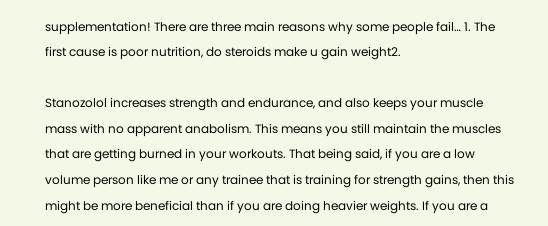supplementation! There are three main reasons why some people fail… 1. The first cause is poor nutrition, do steroids make u gain weight2.

Stanozolol increases strength and endurance, and also keeps your muscle mass with no apparent anabolism. This means you still maintain the muscles that are getting burned in your workouts. That being said, if you are a low volume person like me or any trainee that is training for strength gains, then this might be more beneficial than if you are doing heavier weights. If you are a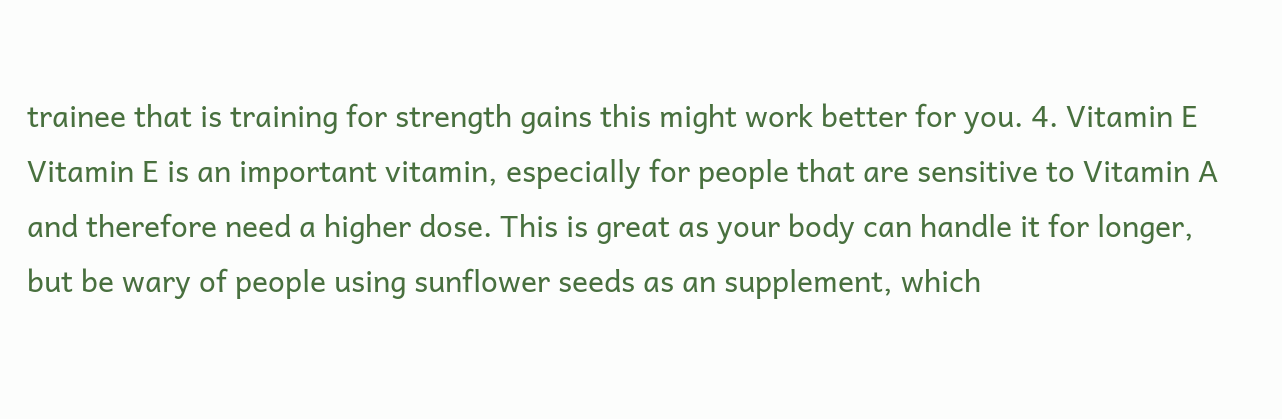trainee that is training for strength gains this might work better for you. 4. Vitamin E Vitamin E is an important vitamin, especially for people that are sensitive to Vitamin A and therefore need a higher dose. This is great as your body can handle it for longer, but be wary of people using sunflower seeds as an supplement, which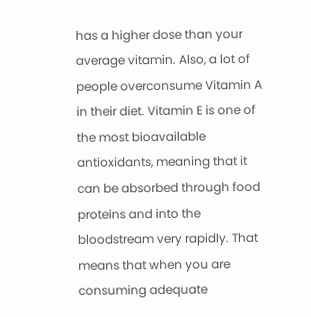has a higher dose than your average vitamin. Also, a lot of people overconsume Vitamin A in their diet. Vitamin E is one of the most bioavailable antioxidants, meaning that it can be absorbed through food proteins and into the bloodstream very rapidly. That means that when you are consuming adequate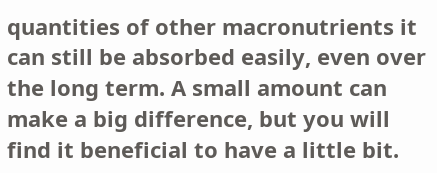quantities of other macronutrients it can still be absorbed easily, even over the long term. A small amount can make a big difference, but you will find it beneficial to have a little bit.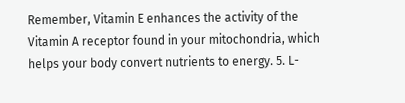Remember, Vitamin E enhances the activity of the Vitamin A receptor found in your mitochondria, which helps your body convert nutrients to energy. 5. L-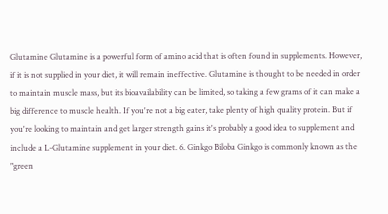Glutamine Glutamine is a powerful form of amino acid that is often found in supplements. However, if it is not supplied in your diet, it will remain ineffective. Glutamine is thought to be needed in order to maintain muscle mass, but its bioavailability can be limited, so taking a few grams of it can make a big difference to muscle health. If you're not a big eater, take plenty of high quality protein. But if you're looking to maintain and get larger strength gains it's probably a good idea to supplement and include a L-Glutamine supplement in your diet. 6. Ginkgo Biloba Ginkgo is commonly known as the "green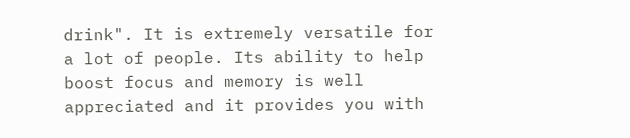drink". It is extremely versatile for a lot of people. Its ability to help boost focus and memory is well appreciated and it provides you with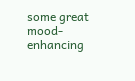some great mood-enhancing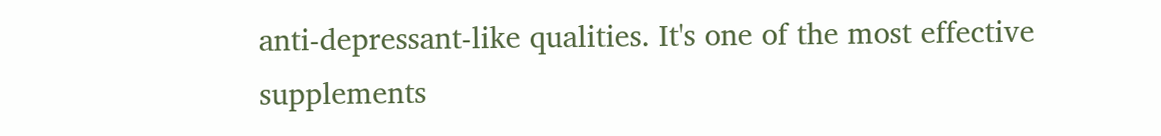anti-depressant-like qualities. It's one of the most effective supplements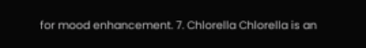for mood enhancement. 7. Chlorella Chlorella is an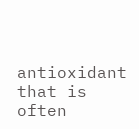antioxidant that is often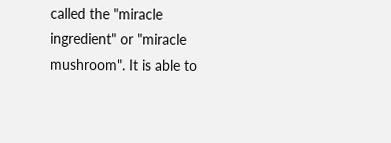called the "miracle ingredient" or "miracle mushroom". It is able to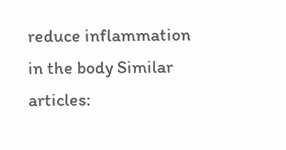reduce inflammation in the body Similar articles: